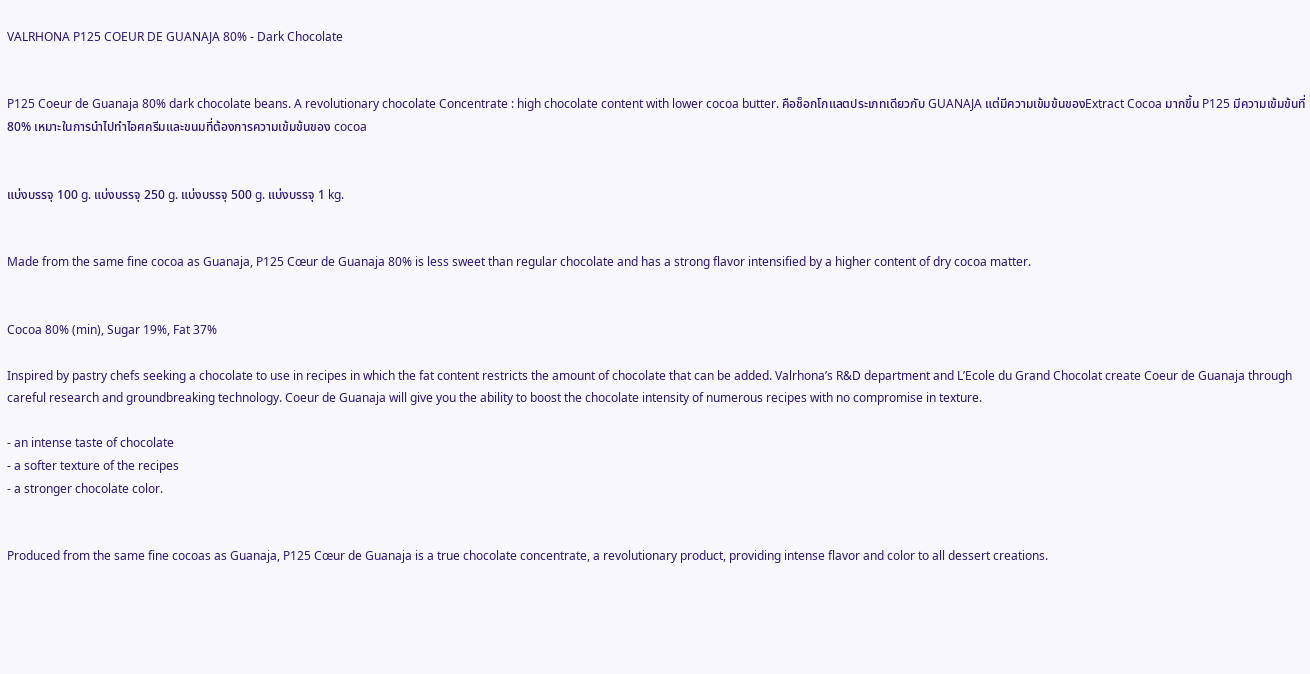VALRHONA P125 COEUR DE GUANAJA 80% - Dark Chocolate


P125 Coeur de Guanaja 80% dark chocolate beans. A revolutionary chocolate Concentrate : high chocolate content with lower cocoa butter. คือช็อกโกแลตประเภทเดียวกับ GUANAJA แต่มีความเข้มข้นของExtract Cocoa มากขึ้น P125 มีความเข้มข้นที่80% เหมาะในการนำไปทำไอศครีมและขนมที่ต้องการความเข้มข้นของ cocoa


แบ่งบรรจุ 100 g. แบ่งบรรจุ 250 g. แบ่งบรรจุ 500 g. แบ่งบรรจุ 1 kg.


Made from the same fine cocoa as Guanaja, P125 Cœur de Guanaja 80% is less sweet than regular chocolate and has a strong flavor intensified by a higher content of dry cocoa matter.


Cocoa 80% (min), Sugar 19%, Fat 37%

Inspired by pastry chefs seeking a chocolate to use in recipes in which the fat content restricts the amount of chocolate that can be added. Valrhona’s R&D department and L’Ecole du Grand Chocolat create Coeur de Guanaja through careful research and groundbreaking technology. Coeur de Guanaja will give you the ability to boost the chocolate intensity of numerous recipes with no compromise in texture.

- an intense taste of chocolate
- a softer texture of the recipes
- a stronger chocolate color.


Produced from the same fine cocoas as Guanaja, P125 Cœur de Guanaja is a true chocolate concentrate, a revolutionary product, providing intense flavor and color to all dessert creations.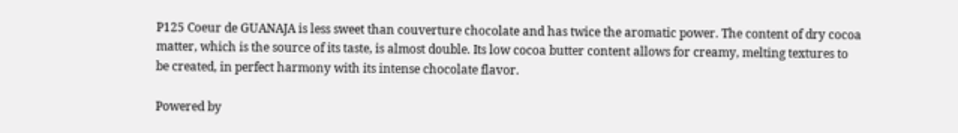P125 Coeur de GUANAJA is less sweet than couverture chocolate and has twice the aromatic power. The content of dry cocoa matter, which is the source of its taste, is almost double. Its low cocoa butter content allows for creamy, melting textures to be created, in perfect harmony with its intense chocolate flavor.

Powered by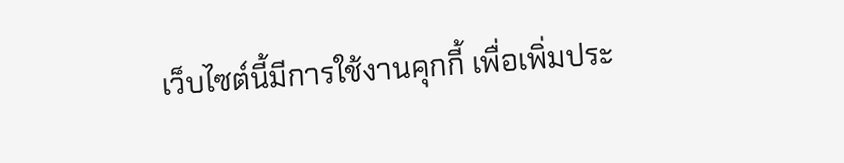เว็บไซต์นี้มีการใช้งานคุกกี้ เพื่อเพิ่มประ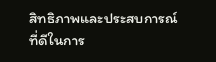สิทธิภาพและประสบการณ์ที่ดีในการ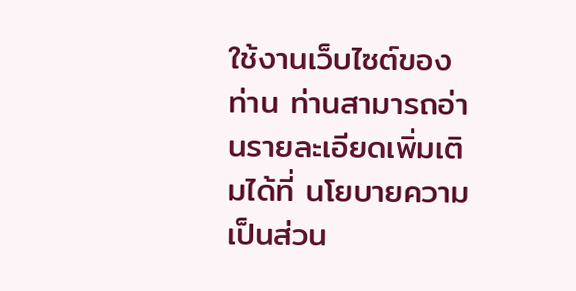ใช้งานเว็บไซต์ของท่าน ท่านสามารถอ่านรายละเอียดเพิ่มเติมได้ที่ นโยบายความเป็นส่วน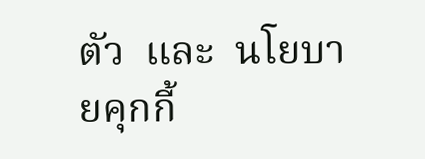ตัว  และ  นโยบายคุกกี้